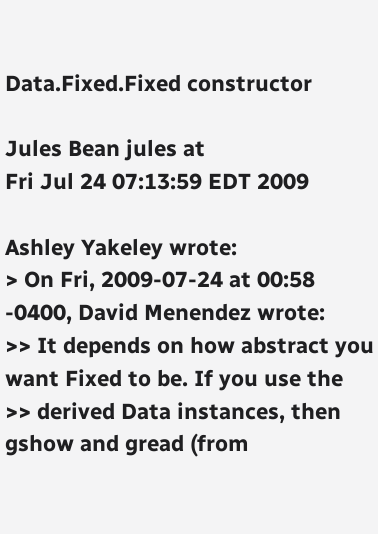Data.Fixed.Fixed constructor

Jules Bean jules at
Fri Jul 24 07:13:59 EDT 2009

Ashley Yakeley wrote:
> On Fri, 2009-07-24 at 00:58 -0400, David Menendez wrote:
>> It depends on how abstract you want Fixed to be. If you use the
>> derived Data instances, then gshow and gread (from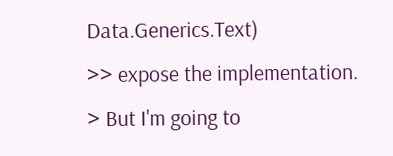Data.Generics.Text)
>> expose the implementation.
> But I'm going to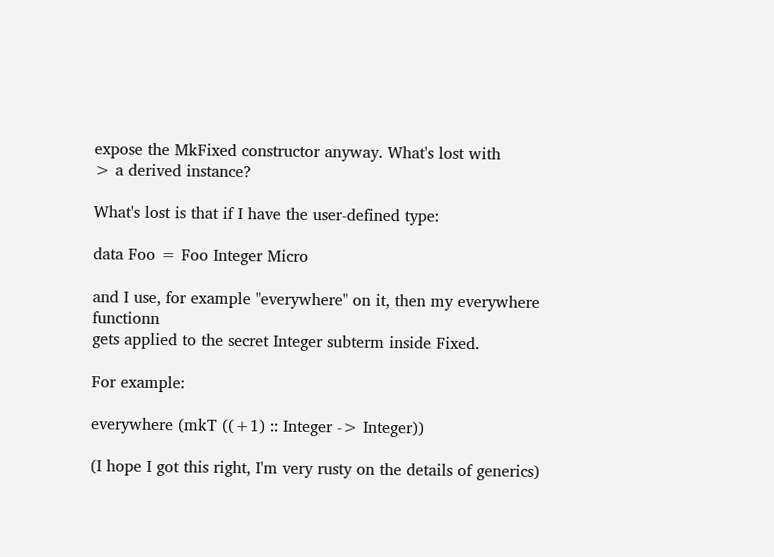expose the MkFixed constructor anyway. What's lost with
> a derived instance?

What's lost is that if I have the user-defined type:

data Foo = Foo Integer Micro

and I use, for example "everywhere" on it, then my everywhere functionn
gets applied to the secret Integer subterm inside Fixed.

For example:

everywhere (mkT ((+1) :: Integer -> Integer))

(I hope I got this right, I'm very rusty on the details of generics)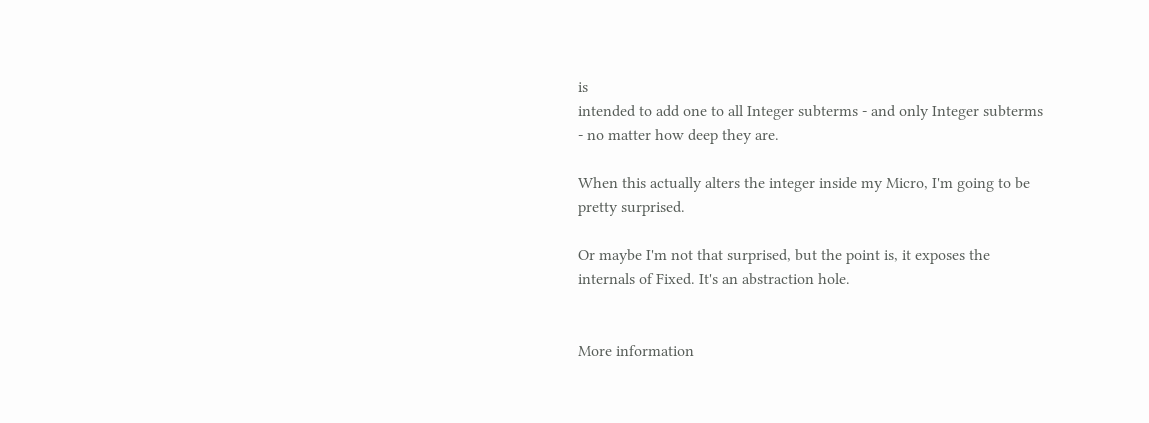is
intended to add one to all Integer subterms - and only Integer subterms
- no matter how deep they are.

When this actually alters the integer inside my Micro, I'm going to be
pretty surprised.

Or maybe I'm not that surprised, but the point is, it exposes the
internals of Fixed. It's an abstraction hole.


More information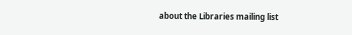about the Libraries mailing list